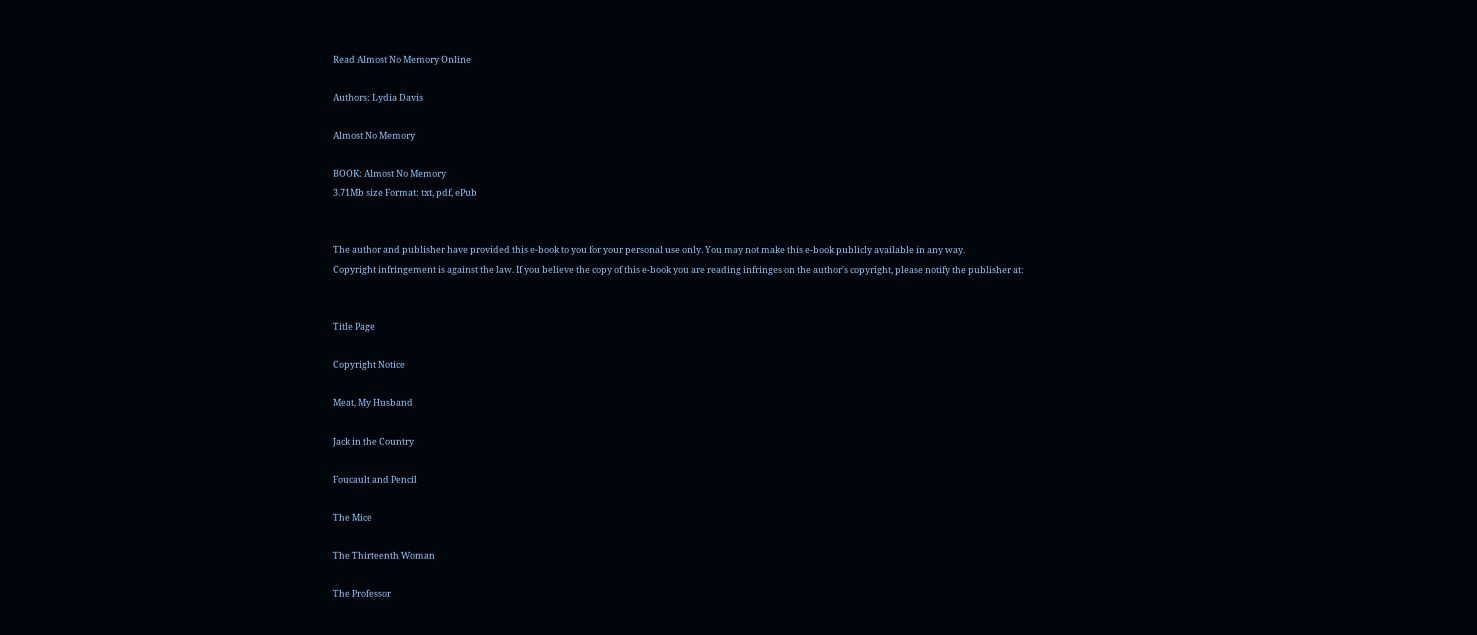Read Almost No Memory Online

Authors: Lydia Davis

Almost No Memory

BOOK: Almost No Memory
3.71Mb size Format: txt, pdf, ePub


The author and publisher have provided this e-book to you for your personal use only. You may not make this e-book publicly available in any way.
Copyright infringement is against the law. If you believe the copy of this e-book you are reading infringes on the author's copyright, please notify the publisher at:


Title Page

Copyright Notice

Meat, My Husband

Jack in the Country

Foucault and Pencil

The Mice

The Thirteenth Woman

The Professor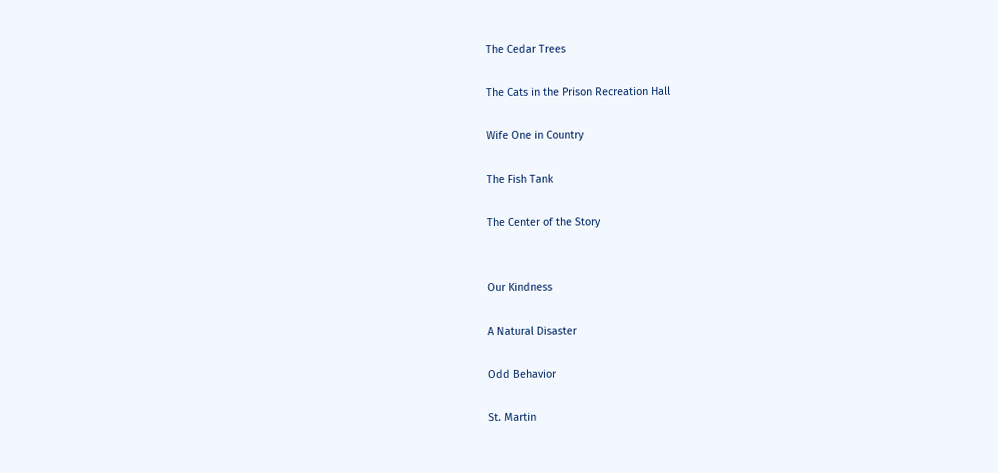The Cedar Trees

The Cats in the Prison Recreation Hall

Wife One in Country

The Fish Tank

The Center of the Story


Our Kindness

A Natural Disaster

Odd Behavior

St. Martin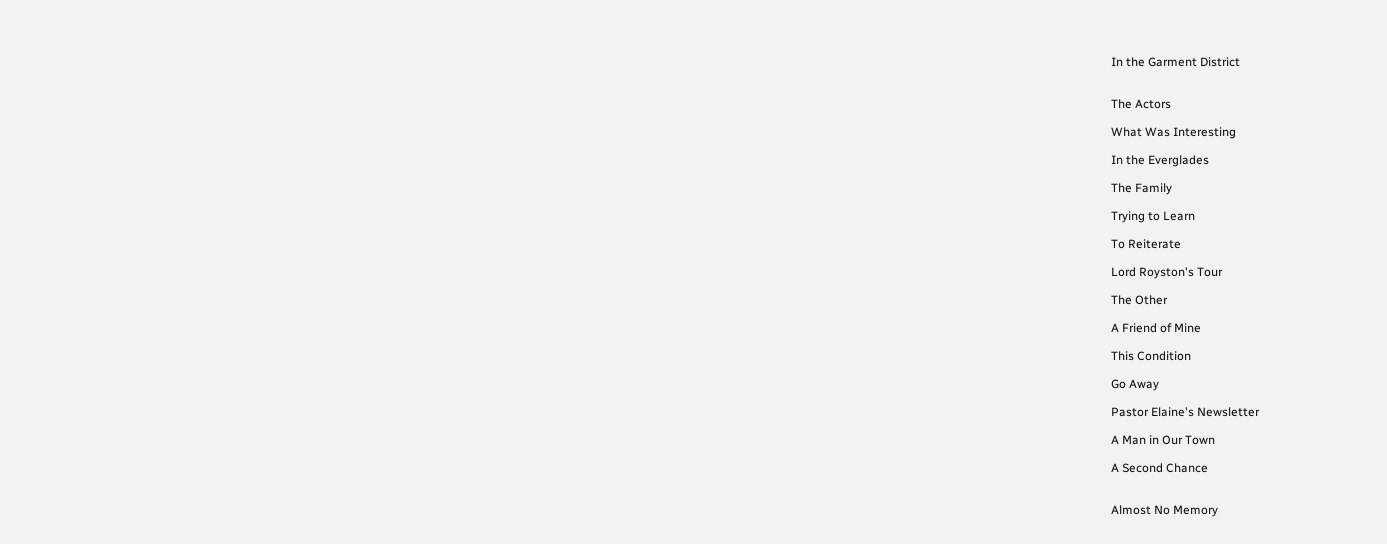In the Garment District


The Actors

What Was Interesting

In the Everglades

The Family

Trying to Learn

To Reiterate

Lord Royston's Tour

The Other

A Friend of Mine

This Condition

Go Away

Pastor Elaine's Newsletter

A Man in Our Town

A Second Chance


Almost No Memory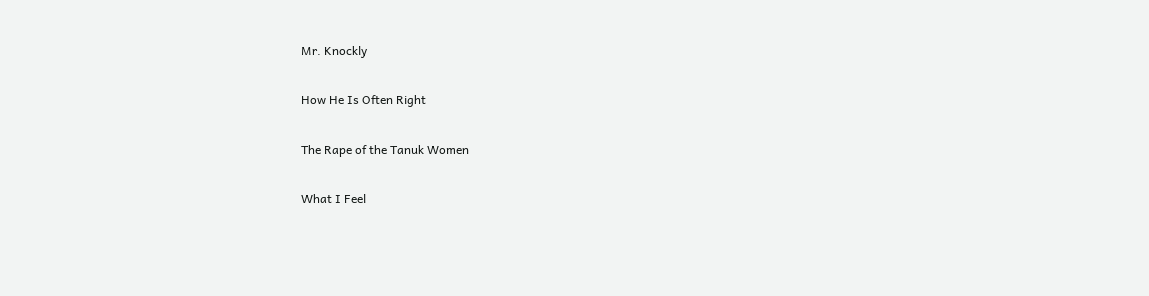Mr. Knockly

How He Is Often Right

The Rape of the Tanuk Women

What I Feel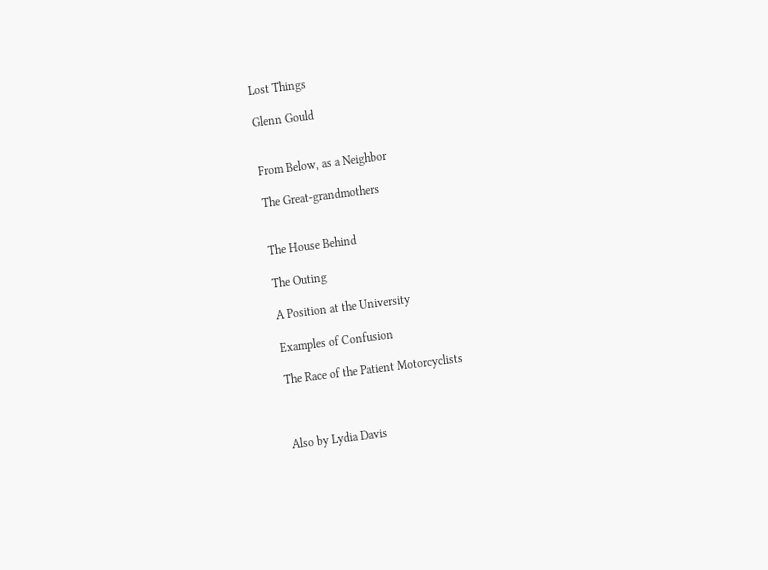Lost Things

Glenn Gould


From Below, as a Neighbor

The Great-grandmothers


The House Behind

The Outing

A Position at the University

Examples of Confusion

The Race of the Patient Motorcyclists



Also by Lydia Davis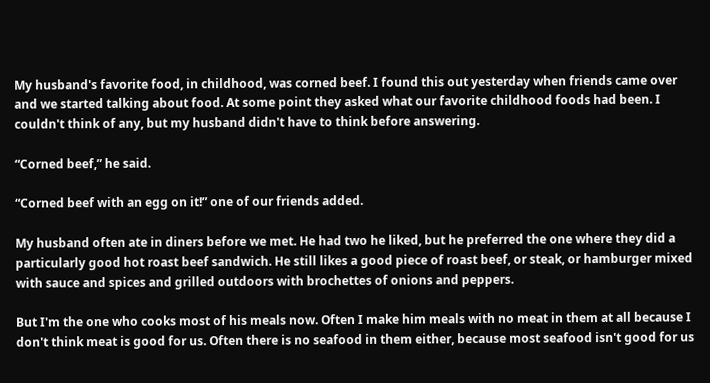My husband's favorite food, in childhood, was corned beef. I found this out yesterday when friends came over and we started talking about food. At some point they asked what our favorite childhood foods had been. I couldn't think of any, but my husband didn't have to think before answering.

“Corned beef,” he said.

“Corned beef with an egg on it!” one of our friends added.

My husband often ate in diners before we met. He had two he liked, but he preferred the one where they did a particularly good hot roast beef sandwich. He still likes a good piece of roast beef, or steak, or hamburger mixed with sauce and spices and grilled outdoors with brochettes of onions and peppers.

But I'm the one who cooks most of his meals now. Often I make him meals with no meat in them at all because I don't think meat is good for us. Often there is no seafood in them either, because most seafood isn't good for us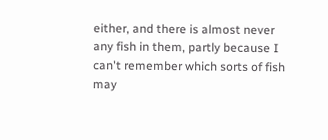either, and there is almost never any fish in them, partly because I can't remember which sorts of fish may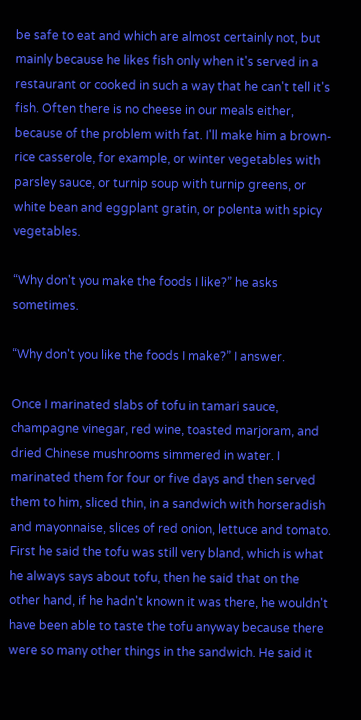be safe to eat and which are almost certainly not, but mainly because he likes fish only when it's served in a restaurant or cooked in such a way that he can't tell it's fish. Often there is no cheese in our meals either, because of the problem with fat. I'll make him a brown-rice casserole, for example, or winter vegetables with parsley sauce, or turnip soup with turnip greens, or white bean and eggplant gratin, or polenta with spicy vegetables.

“Why don't you make the foods I like?” he asks sometimes.

“Why don't you like the foods I make?” I answer.

Once I marinated slabs of tofu in tamari sauce, champagne vinegar, red wine, toasted marjoram, and dried Chinese mushrooms simmered in water. I marinated them for four or five days and then served them to him, sliced thin, in a sandwich with horseradish and mayonnaise, slices of red onion, lettuce and tomato. First he said the tofu was still very bland, which is what he always says about tofu, then he said that on the other hand, if he hadn't known it was there, he wouldn't have been able to taste the tofu anyway because there were so many other things in the sandwich. He said it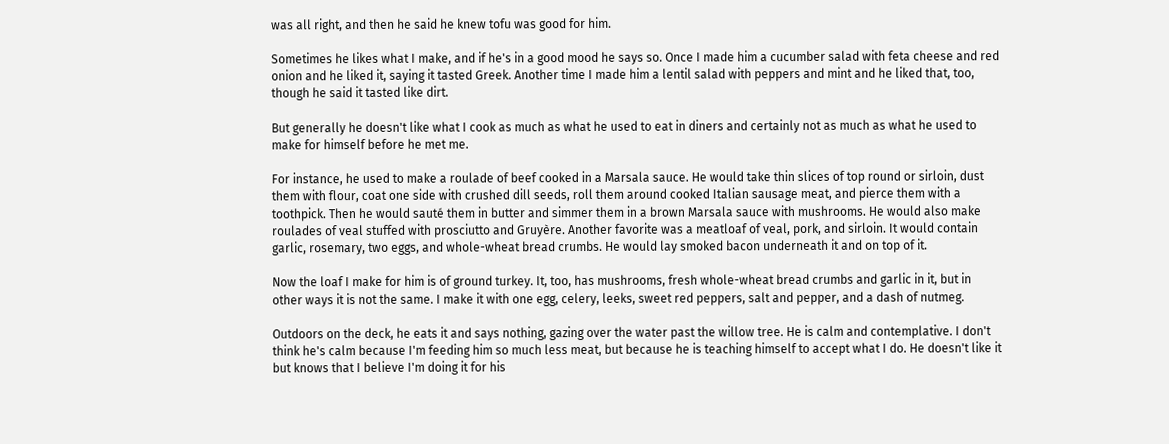was all right, and then he said he knew tofu was good for him.

Sometimes he likes what I make, and if he's in a good mood he says so. Once I made him a cucumber salad with feta cheese and red onion and he liked it, saying it tasted Greek. Another time I made him a lentil salad with peppers and mint and he liked that, too, though he said it tasted like dirt.

But generally he doesn't like what I cook as much as what he used to eat in diners and certainly not as much as what he used to make for himself before he met me.

For instance, he used to make a roulade of beef cooked in a Marsala sauce. He would take thin slices of top round or sirloin, dust them with flour, coat one side with crushed dill seeds, roll them around cooked Italian sausage meat, and pierce them with a toothpick. Then he would sauté them in butter and simmer them in a brown Marsala sauce with mushrooms. He would also make roulades of veal stuffed with prosciutto and Gruyère. Another favorite was a meatloaf of veal, pork, and sirloin. It would contain garlic, rosemary, two eggs, and whole-wheat bread crumbs. He would lay smoked bacon underneath it and on top of it.

Now the loaf I make for him is of ground turkey. It, too, has mushrooms, fresh whole-wheat bread crumbs and garlic in it, but in other ways it is not the same. I make it with one egg, celery, leeks, sweet red peppers, salt and pepper, and a dash of nutmeg.

Outdoors on the deck, he eats it and says nothing, gazing over the water past the willow tree. He is calm and contemplative. I don't think he's calm because I'm feeding him so much less meat, but because he is teaching himself to accept what I do. He doesn't like it but knows that I believe I'm doing it for his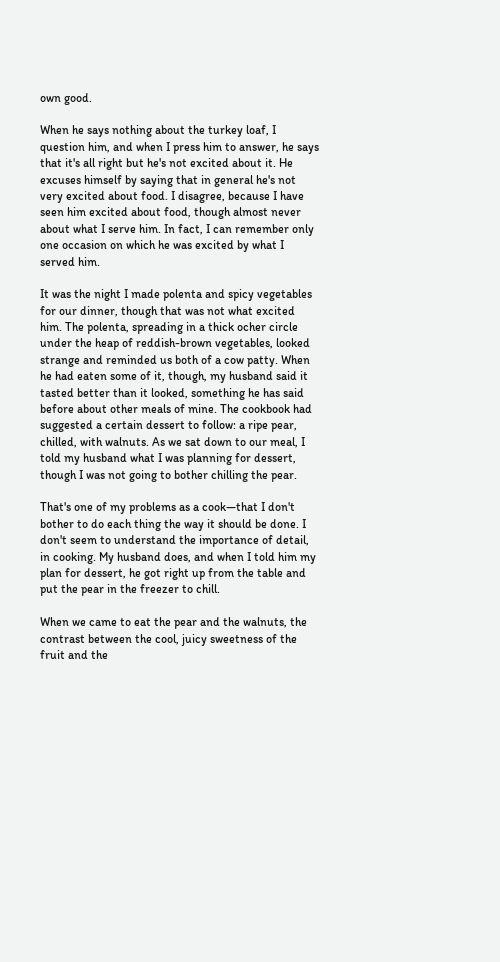own good.

When he says nothing about the turkey loaf, I question him, and when I press him to answer, he says that it's all right but he's not excited about it. He excuses himself by saying that in general he's not very excited about food. I disagree, because I have seen him excited about food, though almost never about what I serve him. In fact, I can remember only one occasion on which he was excited by what I served him.

It was the night I made polenta and spicy vegetables for our dinner, though that was not what excited him. The polenta, spreading in a thick ocher circle under the heap of reddish-brown vegetables, looked strange and reminded us both of a cow patty. When he had eaten some of it, though, my husband said it tasted better than it looked, something he has said before about other meals of mine. The cookbook had suggested a certain dessert to follow: a ripe pear, chilled, with walnuts. As we sat down to our meal, I told my husband what I was planning for dessert, though I was not going to bother chilling the pear.

That's one of my problems as a cook—that I don't bother to do each thing the way it should be done. I don't seem to understand the importance of detail, in cooking. My husband does, and when I told him my plan for dessert, he got right up from the table and put the pear in the freezer to chill.

When we came to eat the pear and the walnuts, the contrast between the cool, juicy sweetness of the fruit and the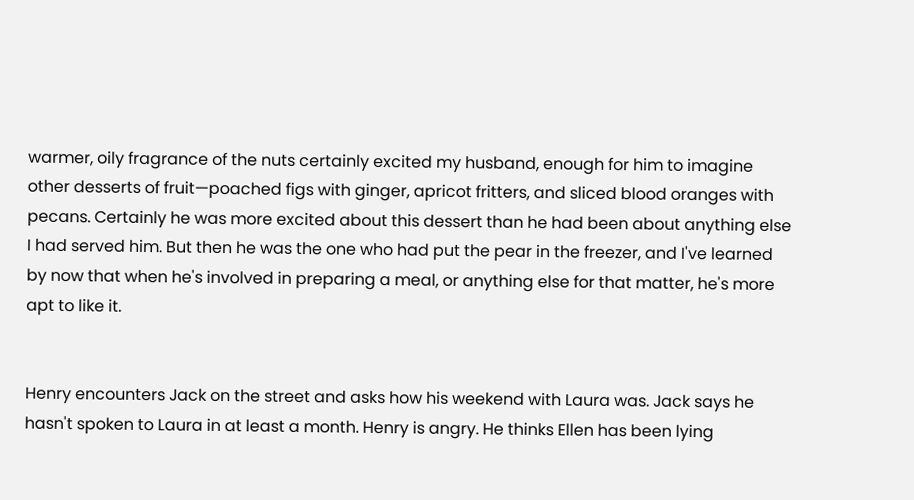warmer, oily fragrance of the nuts certainly excited my husband, enough for him to imagine other desserts of fruit—poached figs with ginger, apricot fritters, and sliced blood oranges with pecans. Certainly he was more excited about this dessert than he had been about anything else I had served him. But then he was the one who had put the pear in the freezer, and I've learned by now that when he's involved in preparing a meal, or anything else for that matter, he's more apt to like it.


Henry encounters Jack on the street and asks how his weekend with Laura was. Jack says he hasn't spoken to Laura in at least a month. Henry is angry. He thinks Ellen has been lying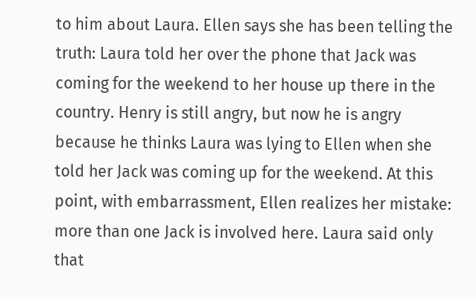to him about Laura. Ellen says she has been telling the truth: Laura told her over the phone that Jack was coming for the weekend to her house up there in the country. Henry is still angry, but now he is angry because he thinks Laura was lying to Ellen when she told her Jack was coming up for the weekend. At this point, with embarrassment, Ellen realizes her mistake: more than one Jack is involved here. Laura said only that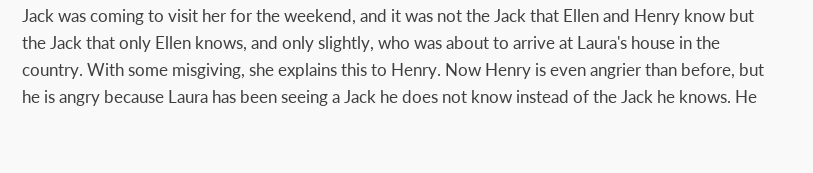Jack was coming to visit her for the weekend, and it was not the Jack that Ellen and Henry know but the Jack that only Ellen knows, and only slightly, who was about to arrive at Laura's house in the country. With some misgiving, she explains this to Henry. Now Henry is even angrier than before, but he is angry because Laura has been seeing a Jack he does not know instead of the Jack he knows. He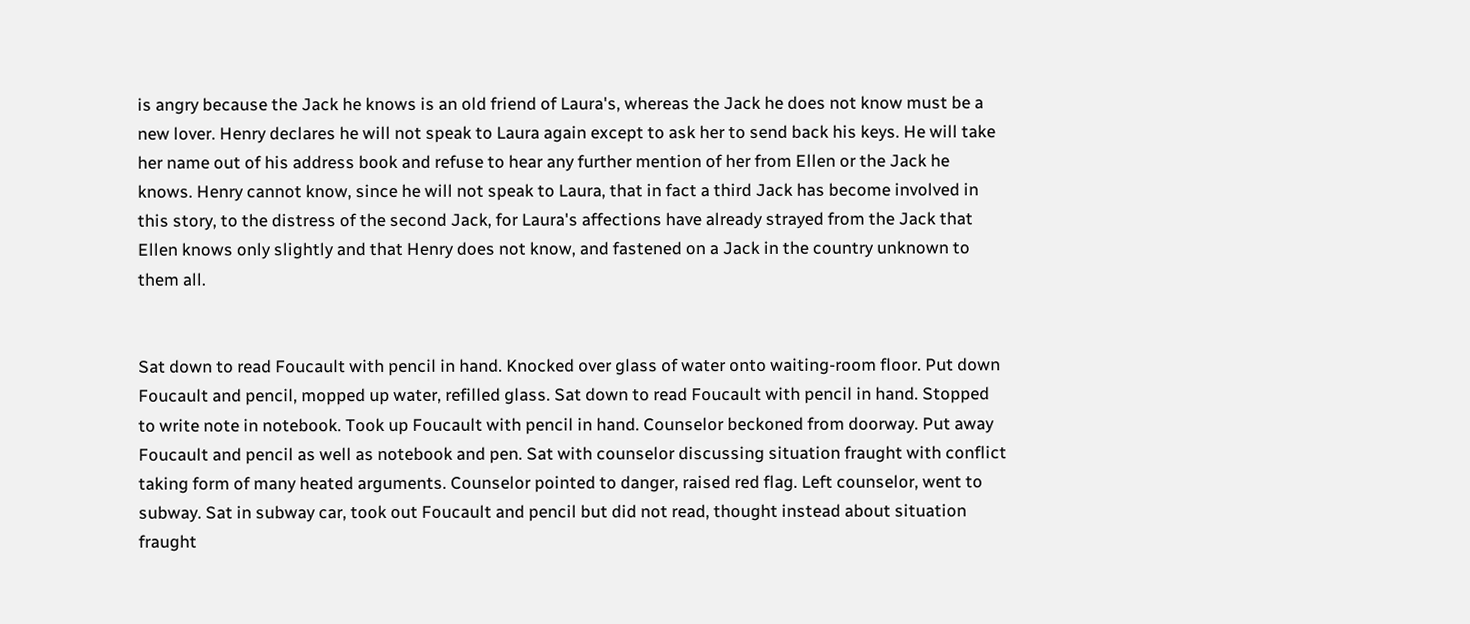is angry because the Jack he knows is an old friend of Laura's, whereas the Jack he does not know must be a new lover. Henry declares he will not speak to Laura again except to ask her to send back his keys. He will take her name out of his address book and refuse to hear any further mention of her from Ellen or the Jack he knows. Henry cannot know, since he will not speak to Laura, that in fact a third Jack has become involved in this story, to the distress of the second Jack, for Laura's affections have already strayed from the Jack that Ellen knows only slightly and that Henry does not know, and fastened on a Jack in the country unknown to them all.


Sat down to read Foucault with pencil in hand. Knocked over glass of water onto waiting-room floor. Put down Foucault and pencil, mopped up water, refilled glass. Sat down to read Foucault with pencil in hand. Stopped to write note in notebook. Took up Foucault with pencil in hand. Counselor beckoned from doorway. Put away Foucault and pencil as well as notebook and pen. Sat with counselor discussing situation fraught with conflict taking form of many heated arguments. Counselor pointed to danger, raised red flag. Left counselor, went to subway. Sat in subway car, took out Foucault and pencil but did not read, thought instead about situation fraught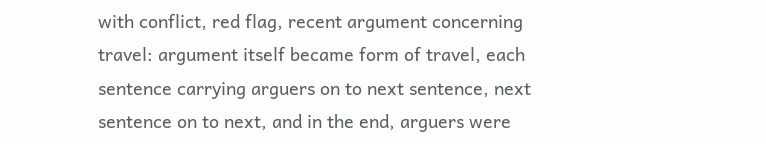with conflict, red flag, recent argument concerning travel: argument itself became form of travel, each sentence carrying arguers on to next sentence, next sentence on to next, and in the end, arguers were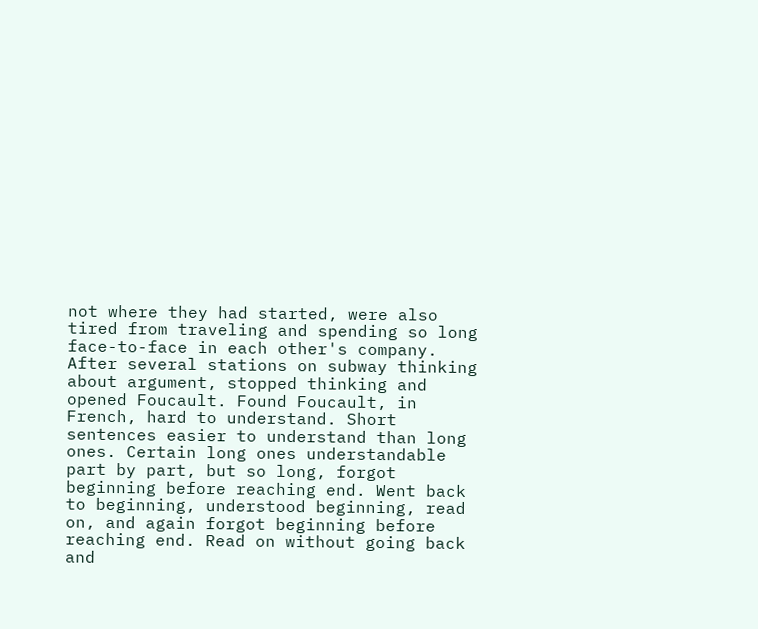not where they had started, were also tired from traveling and spending so long face-to-face in each other's company. After several stations on subway thinking about argument, stopped thinking and opened Foucault. Found Foucault, in French, hard to understand. Short sentences easier to understand than long ones. Certain long ones understandable part by part, but so long, forgot beginning before reaching end. Went back to beginning, understood beginning, read on, and again forgot beginning before reaching end. Read on without going back and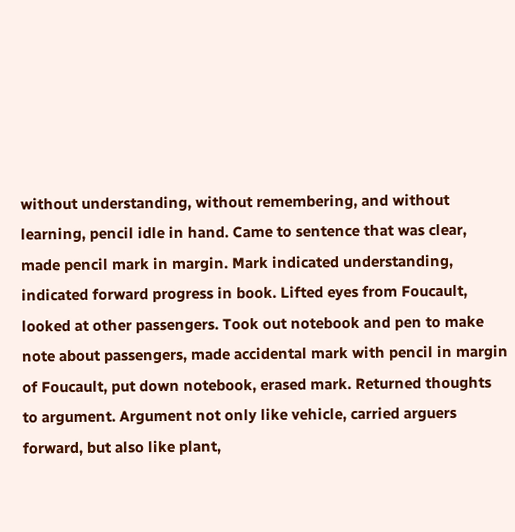without understanding, without remembering, and without learning, pencil idle in hand. Came to sentence that was clear, made pencil mark in margin. Mark indicated understanding, indicated forward progress in book. Lifted eyes from Foucault, looked at other passengers. Took out notebook and pen to make note about passengers, made accidental mark with pencil in margin of Foucault, put down notebook, erased mark. Returned thoughts to argument. Argument not only like vehicle, carried arguers forward, but also like plant,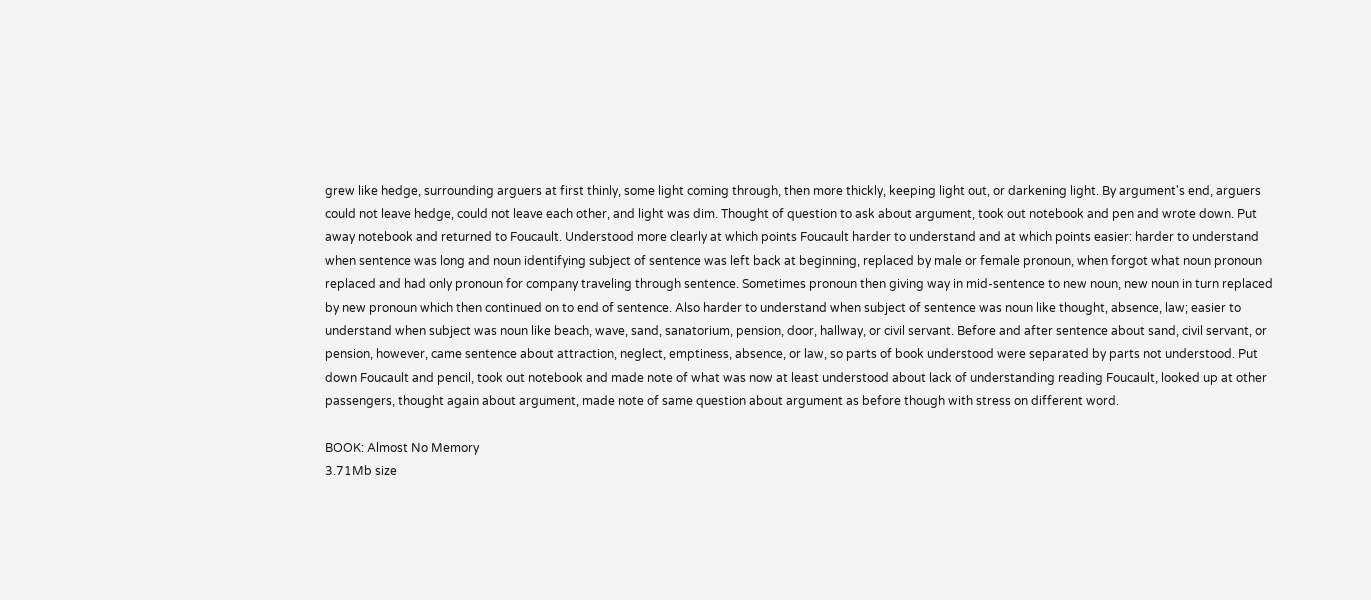grew like hedge, surrounding arguers at first thinly, some light coming through, then more thickly, keeping light out, or darkening light. By argument's end, arguers could not leave hedge, could not leave each other, and light was dim. Thought of question to ask about argument, took out notebook and pen and wrote down. Put away notebook and returned to Foucault. Understood more clearly at which points Foucault harder to understand and at which points easier: harder to understand when sentence was long and noun identifying subject of sentence was left back at beginning, replaced by male or female pronoun, when forgot what noun pronoun replaced and had only pronoun for company traveling through sentence. Sometimes pronoun then giving way in mid-sentence to new noun, new noun in turn replaced by new pronoun which then continued on to end of sentence. Also harder to understand when subject of sentence was noun like thought, absence, law; easier to understand when subject was noun like beach, wave, sand, sanatorium, pension, door, hallway, or civil servant. Before and after sentence about sand, civil servant, or pension, however, came sentence about attraction, neglect, emptiness, absence, or law, so parts of book understood were separated by parts not understood. Put down Foucault and pencil, took out notebook and made note of what was now at least understood about lack of understanding reading Foucault, looked up at other passengers, thought again about argument, made note of same question about argument as before though with stress on different word.

BOOK: Almost No Memory
3.71Mb size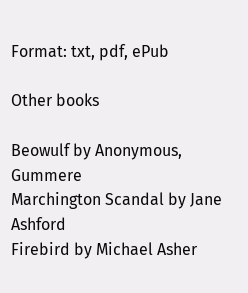Format: txt, pdf, ePub

Other books

Beowulf by Anonymous, Gummere
Marchington Scandal by Jane Ashford
Firebird by Michael Asher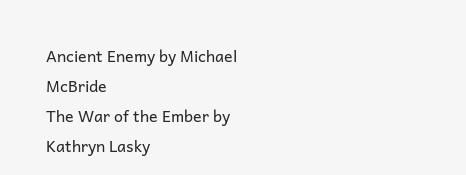Ancient Enemy by Michael McBride
The War of the Ember by Kathryn Lasky